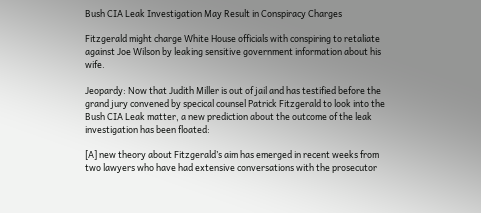Bush CIA Leak Investigation May Result in Conspiracy Charges

Fitzgerald might charge White House officials with conspiring to retaliate against Joe Wilson by leaking sensitive government information about his wife.

Jeopardy: Now that Judith Miller is out of jail and has testified before the grand jury convened by specical counsel Patrick Fitzgerald to look into the Bush CIA Leak matter, a new prediction about the outcome of the leak investigation has been floated:

[A] new theory about Fitzgerald’s aim has emerged in recent weeks from two lawyers who have had extensive conversations with the prosecutor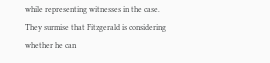while representing witnesses in the case. They surmise that Fitzgerald is considering whether he can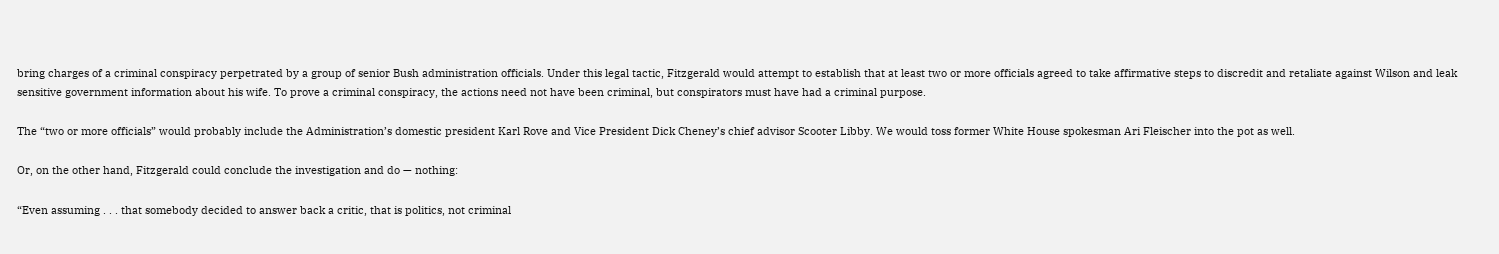bring charges of a criminal conspiracy perpetrated by a group of senior Bush administration officials. Under this legal tactic, Fitzgerald would attempt to establish that at least two or more officials agreed to take affirmative steps to discredit and retaliate against Wilson and leak sensitive government information about his wife. To prove a criminal conspiracy, the actions need not have been criminal, but conspirators must have had a criminal purpose.

The “two or more officials” would probably include the Administration’s domestic president Karl Rove and Vice President Dick Cheney’s chief advisor Scooter Libby. We would toss former White House spokesman Ari Fleischer into the pot as well.

Or, on the other hand, Fitzgerald could conclude the investigation and do — nothing:

“Even assuming . . . that somebody decided to answer back a critic, that is politics, not criminal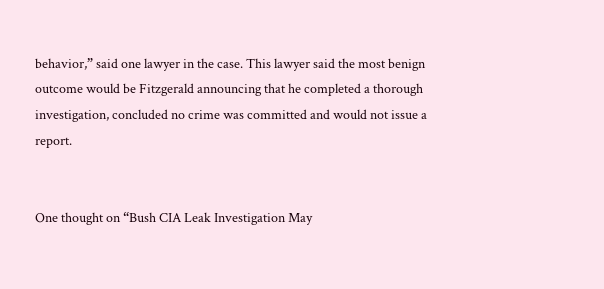behavior,” said one lawyer in the case. This lawyer said the most benign outcome would be Fitzgerald announcing that he completed a thorough investigation, concluded no crime was committed and would not issue a report.


One thought on “Bush CIA Leak Investigation May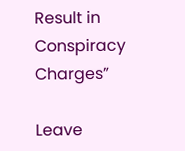Result in Conspiracy Charges”

Leave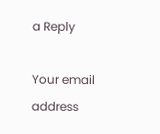a Reply

Your email address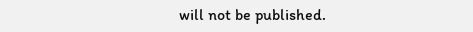will not be published.